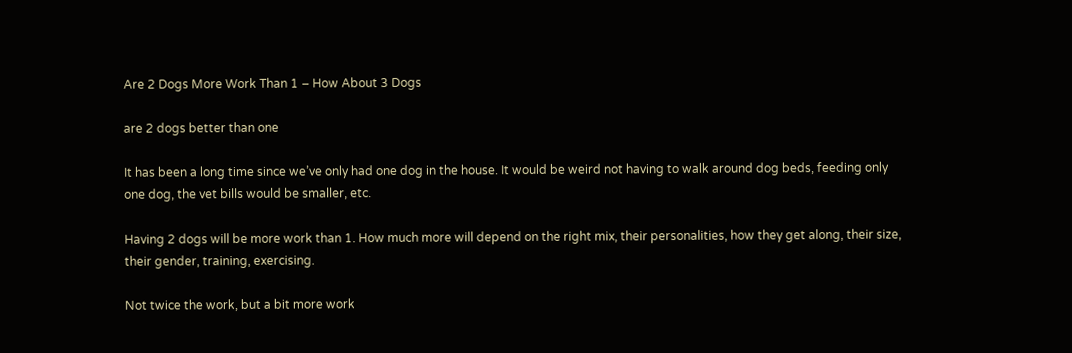Are 2 Dogs More Work Than 1 – How About 3 Dogs

are 2 dogs better than one

It has been a long time since we’ve only had one dog in the house. It would be weird not having to walk around dog beds, feeding only one dog, the vet bills would be smaller, etc.

Having 2 dogs will be more work than 1. How much more will depend on the right mix, their personalities, how they get along, their size, their gender, training, exercising.

Not twice the work, but a bit more work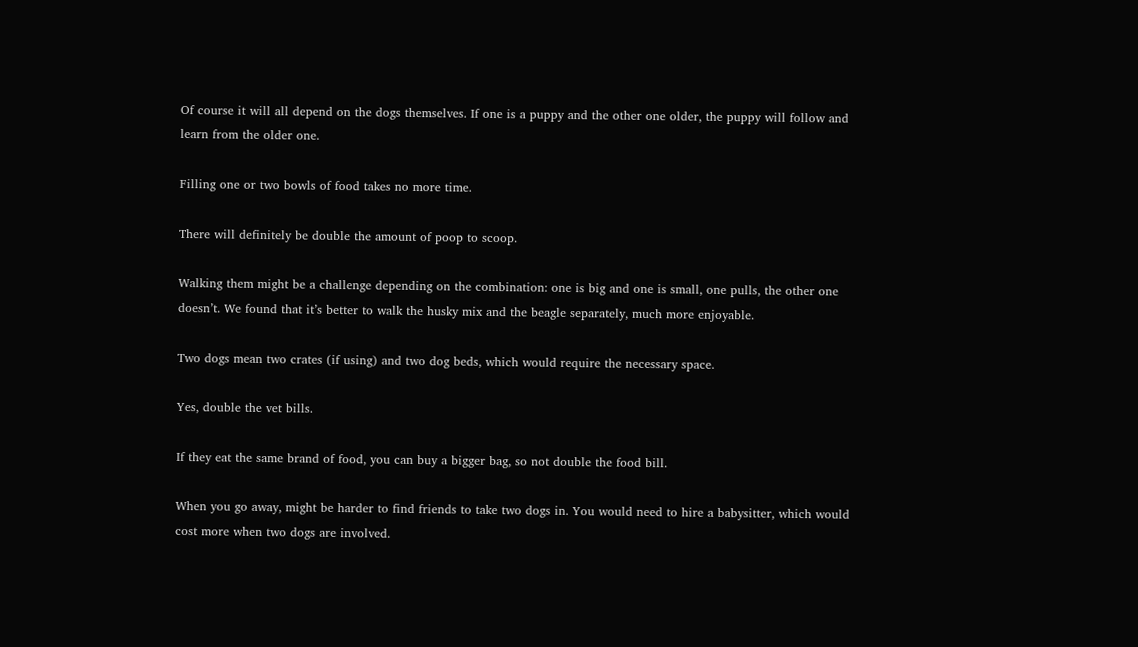Of course it will all depend on the dogs themselves. If one is a puppy and the other one older, the puppy will follow and learn from the older one.

Filling one or two bowls of food takes no more time.

There will definitely be double the amount of poop to scoop.

Walking them might be a challenge depending on the combination: one is big and one is small, one pulls, the other one doesn’t. We found that it’s better to walk the husky mix and the beagle separately, much more enjoyable.

Two dogs mean two crates (if using) and two dog beds, which would require the necessary space.

Yes, double the vet bills.

If they eat the same brand of food, you can buy a bigger bag, so not double the food bill.

When you go away, might be harder to find friends to take two dogs in. You would need to hire a babysitter, which would cost more when two dogs are involved.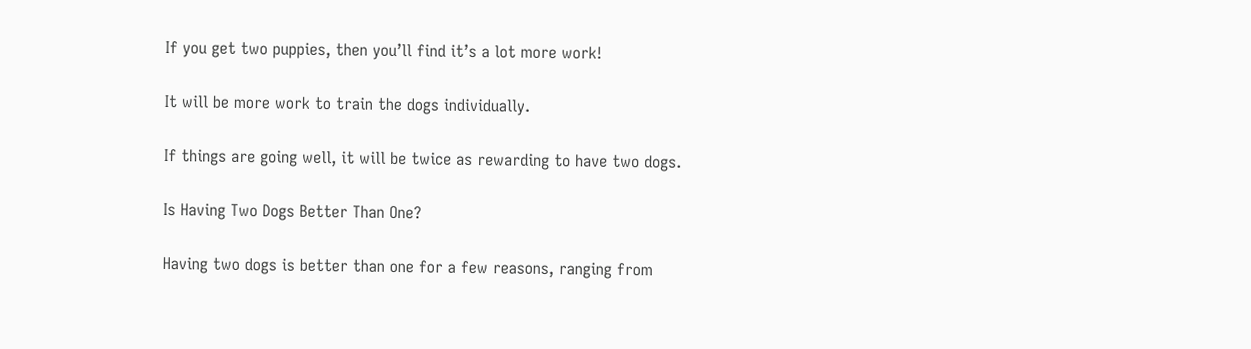If you get two puppies, then you’ll find it’s a lot more work!

It will be more work to train the dogs individually.

If things are going well, it will be twice as rewarding to have two dogs.

Is Having Two Dogs Better Than One?

Having two dogs is better than one for a few reasons, ranging from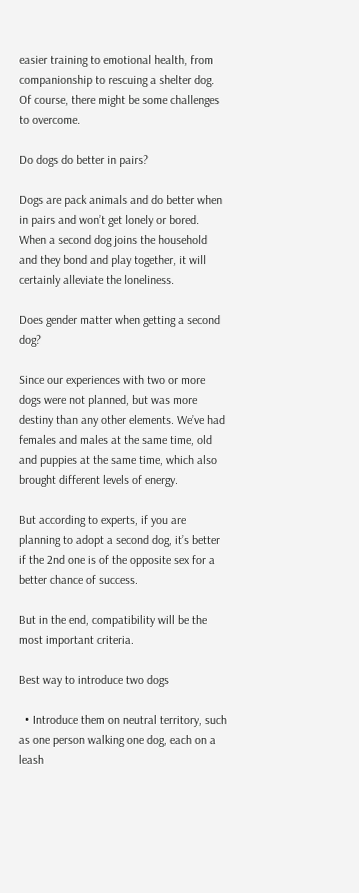easier training to emotional health, from companionship to rescuing a shelter dog. Of course, there might be some challenges to overcome.

Do dogs do better in pairs?

Dogs are pack animals and do better when in pairs and won’t get lonely or bored. When a second dog joins the household and they bond and play together, it will certainly alleviate the loneliness.

Does gender matter when getting a second dog?

Since our experiences with two or more dogs were not planned, but was more destiny than any other elements. We’ve had females and males at the same time, old and puppies at the same time, which also brought different levels of energy.

But according to experts, if you are planning to adopt a second dog, it’s better if the 2nd one is of the opposite sex for a better chance of success.

But in the end, compatibility will be the most important criteria.

Best way to introduce two dogs

  • Introduce them on neutral territory, such as one person walking one dog, each on a leash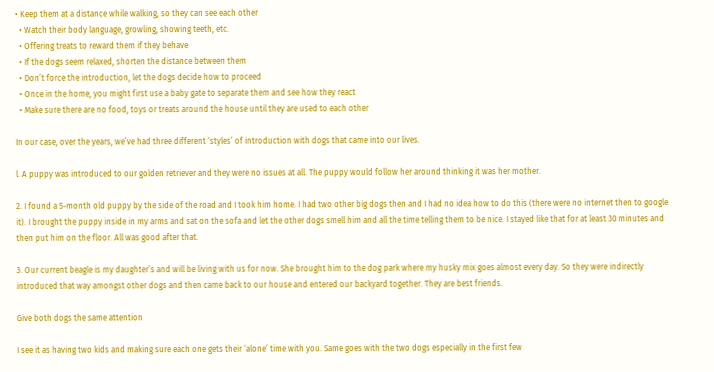• Keep them at a distance while walking, so they can see each other
  • Watch their body language, growling, showing teeth, etc.
  • Offering treats to reward them if they behave
  • If the dogs seem relaxed, shorten the distance between them
  • Don’t force the introduction, let the dogs decide how to proceed
  • Once in the home, you might first use a baby gate to separate them and see how they react
  • Make sure there are no food, toys or treats around the house until they are used to each other

In our case, over the years, we’ve had three different ‘styles’ of introduction with dogs that came into our lives.

l. A puppy was introduced to our golden retriever and they were no issues at all. The puppy would follow her around thinking it was her mother.

2. I found a 5-month old puppy by the side of the road and I took him home. I had two other big dogs then and I had no idea how to do this (there were no internet then to google it). I brought the puppy inside in my arms and sat on the sofa and let the other dogs smell him and all the time telling them to be nice. I stayed like that for at least 30 minutes and then put him on the floor. All was good after that.

3. Our current beagle is my daughter’s and will be living with us for now. She brought him to the dog park where my husky mix goes almost every day. So they were indirectly introduced that way amongst other dogs and then came back to our house and entered our backyard together. They are best friends.

Give both dogs the same attention

I see it as having two kids and making sure each one gets their ‘alone’ time with you. Same goes with the two dogs especially in the first few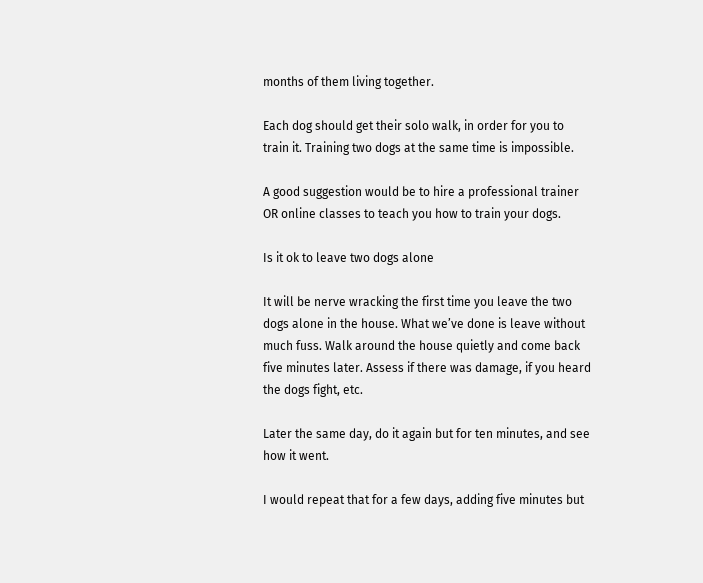months of them living together.

Each dog should get their solo walk, in order for you to train it. Training two dogs at the same time is impossible.

A good suggestion would be to hire a professional trainer OR online classes to teach you how to train your dogs.

Is it ok to leave two dogs alone

It will be nerve wracking the first time you leave the two dogs alone in the house. What we’ve done is leave without much fuss. Walk around the house quietly and come back five minutes later. Assess if there was damage, if you heard the dogs fight, etc.

Later the same day, do it again but for ten minutes, and see how it went.

I would repeat that for a few days, adding five minutes but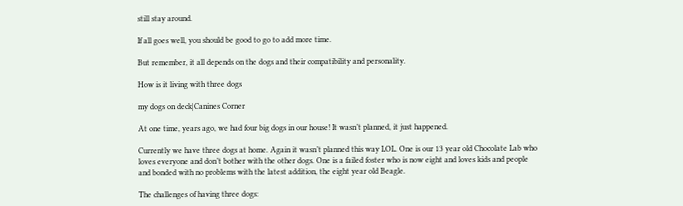still stay around.

If all goes well, you should be good to go to add more time.

But remember, it all depends on the dogs and their compatibility and personality.

How is it living with three dogs

my dogs on deck|Canines Corner

At one time, years ago, we had four big dogs in our house! It wasn’t planned, it just happened.

Currently we have three dogs at home. Again it wasn’t planned this way LOL. One is our 13 year old Chocolate Lab who loves everyone and don’t bother with the other dogs. One is a failed foster who is now eight and loves kids and people and bonded with no problems with the latest addition, the eight year old Beagle.

The challenges of having three dogs: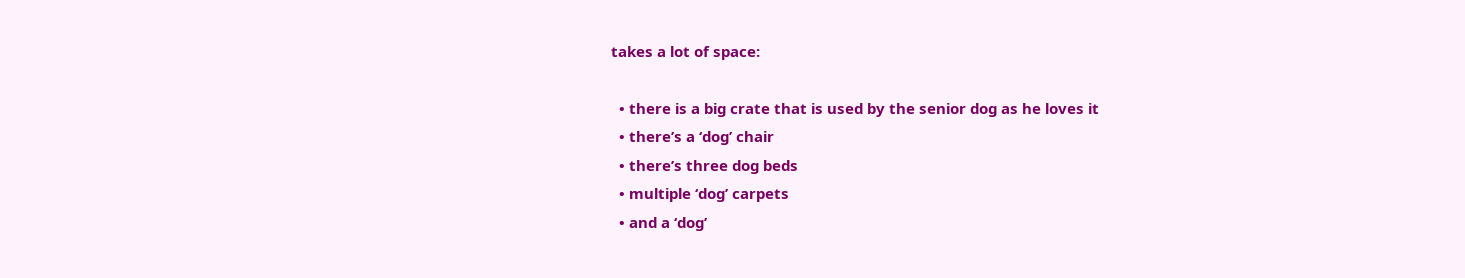takes a lot of space:

  • there is a big crate that is used by the senior dog as he loves it
  • there’s a ‘dog’ chair
  • there’s three dog beds
  • multiple ‘dog’ carpets
  • and a ‘dog’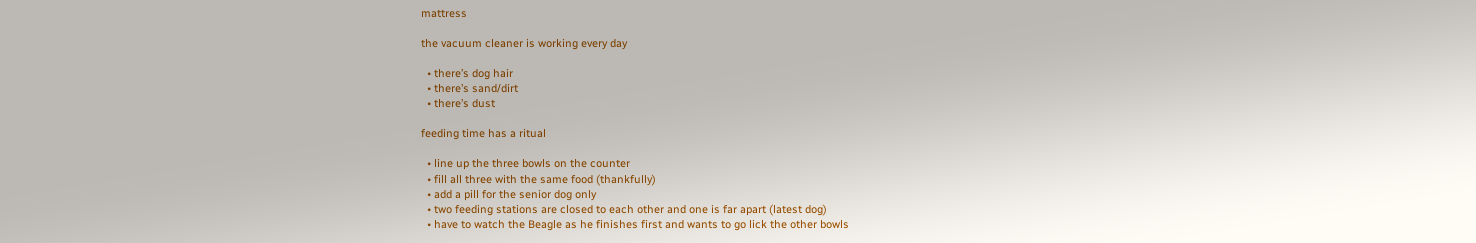mattress

the vacuum cleaner is working every day

  • there’s dog hair
  • there’s sand/dirt
  • there’s dust

feeding time has a ritual

  • line up the three bowls on the counter
  • fill all three with the same food (thankfully)
  • add a pill for the senior dog only
  • two feeding stations are closed to each other and one is far apart (latest dog)
  • have to watch the Beagle as he finishes first and wants to go lick the other bowls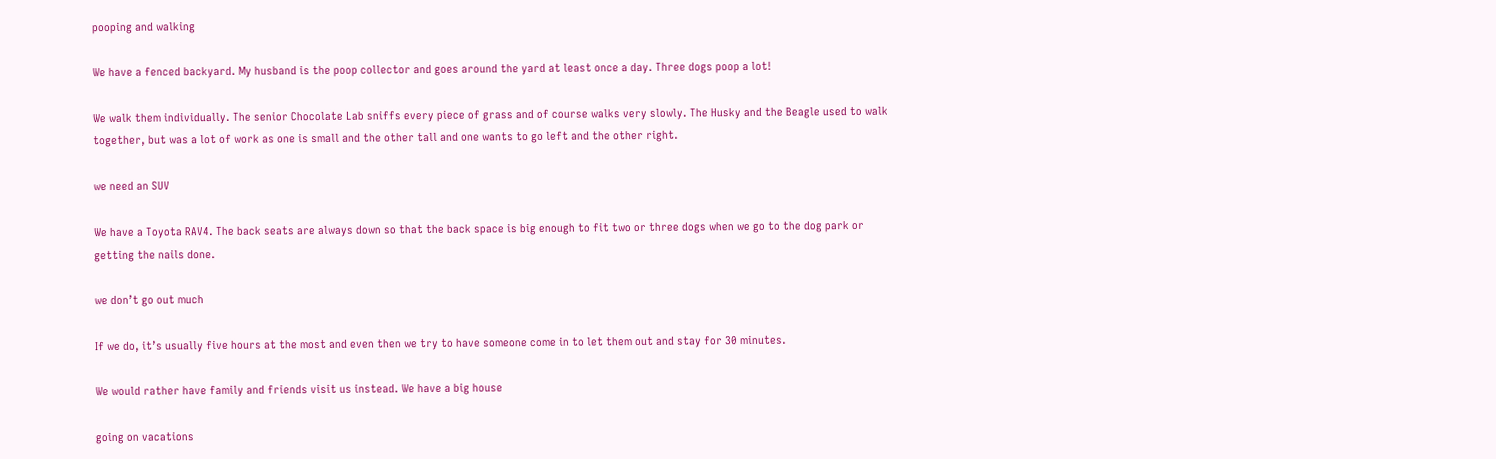pooping and walking

We have a fenced backyard. My husband is the poop collector and goes around the yard at least once a day. Three dogs poop a lot!

We walk them individually. The senior Chocolate Lab sniffs every piece of grass and of course walks very slowly. The Husky and the Beagle used to walk together, but was a lot of work as one is small and the other tall and one wants to go left and the other right.

we need an SUV

We have a Toyota RAV4. The back seats are always down so that the back space is big enough to fit two or three dogs when we go to the dog park or getting the nails done.

we don’t go out much

If we do, it’s usually five hours at the most and even then we try to have someone come in to let them out and stay for 30 minutes.

We would rather have family and friends visit us instead. We have a big house

going on vacations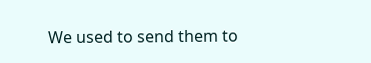We used to send them to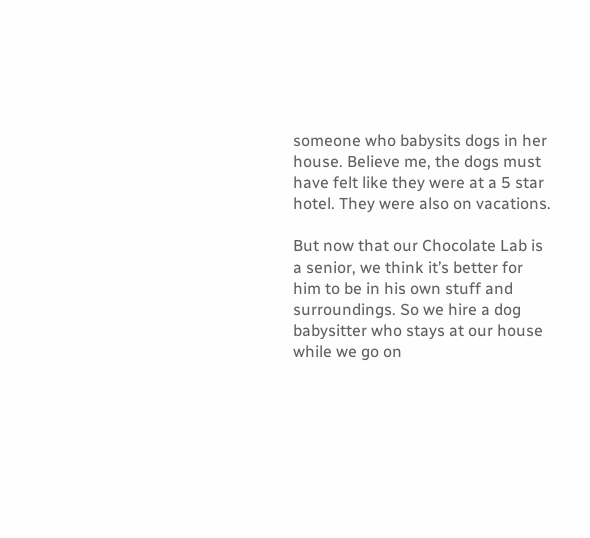someone who babysits dogs in her house. Believe me, the dogs must have felt like they were at a 5 star hotel. They were also on vacations.

But now that our Chocolate Lab is a senior, we think it’s better for him to be in his own stuff and surroundings. So we hire a dog babysitter who stays at our house while we go on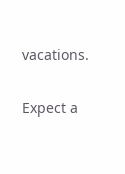vacations.

Expect a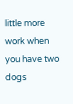little more work when you have two dogs